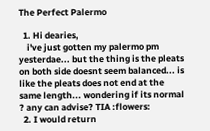The Perfect Palermo

  1. Hi dearies,
    i've just gotten my palermo pm yesterdae... but the thing is the pleats on both side doesnt seem balanced... is like the pleats does not end at the same length... wondering if its normal ? any can advise? TIA :flowers:
  2. I would return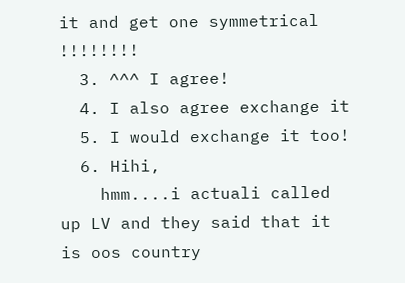it and get one symmetrical !!!!!!!!
  3. ^^^ I agree!
  4. I also agree exchange it
  5. I would exchange it too!
  6. Hihi,
    hmm....i actuali called up LV and they said that it is oos country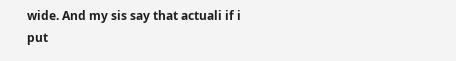wide. And my sis say that actuali if i put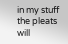in my stuff the pleats will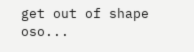get out of shape oso...